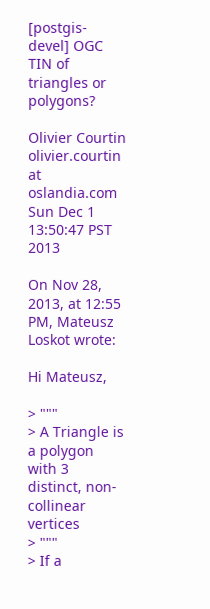[postgis-devel] OGC TIN of triangles or polygons?

Olivier Courtin olivier.courtin at oslandia.com
Sun Dec 1 13:50:47 PST 2013

On Nov 28, 2013, at 12:55 PM, Mateusz Loskot wrote:

Hi Mateusz,

> """
> A Triangle is a polygon with 3 distinct, non-collinear vertices
> """
> If a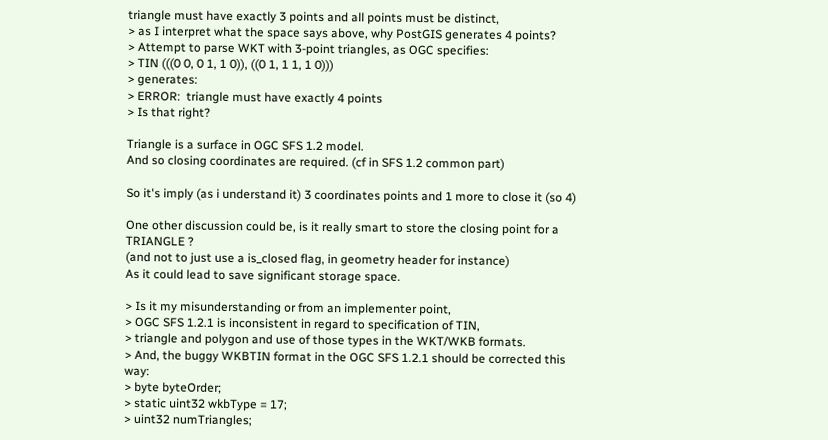triangle must have exactly 3 points and all points must be distinct,
> as I interpret what the space says above, why PostGIS generates 4 points?
> Attempt to parse WKT with 3-point triangles, as OGC specifies:
> TIN (((0 0, 0 1, 1 0)), ((0 1, 1 1, 1 0)))
> generates:
> ERROR:  triangle must have exactly 4 points
> Is that right?

Triangle is a surface in OGC SFS 1.2 model.
And so closing coordinates are required. (cf in SFS 1.2 common part)

So it's imply (as i understand it) 3 coordinates points and 1 more to close it (so 4)

One other discussion could be, is it really smart to store the closing point for a TRIANGLE ?
(and not to just use a is_closed flag, in geometry header for instance)
As it could lead to save significant storage space.

> Is it my misunderstanding or from an implementer point,
> OGC SFS 1.2.1 is inconsistent in regard to specification of TIN,
> triangle and polygon and use of those types in the WKT/WKB formats.
> And, the buggy WKBTIN format in the OGC SFS 1.2.1 should be corrected this way:
> byte byteOrder;
> static uint32 wkbType = 17;
> uint32 numTriangles;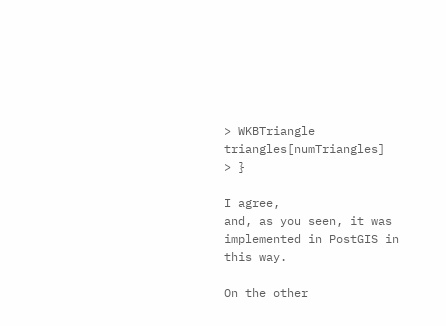> WKBTriangle triangles[numTriangles]
> }

I agree,
and, as you seen, it was implemented in PostGIS in this way.

On the other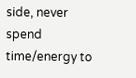side, never spend time/energy to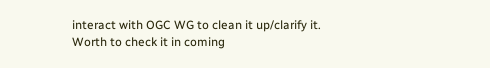interact with OGC WG to clean it up/clarify it.
Worth to check it in coming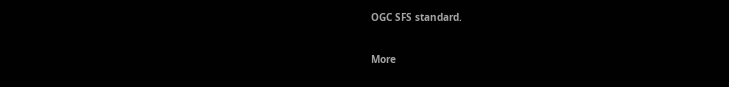OGC SFS standard.


More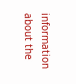information about the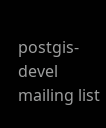postgis-devel mailing list